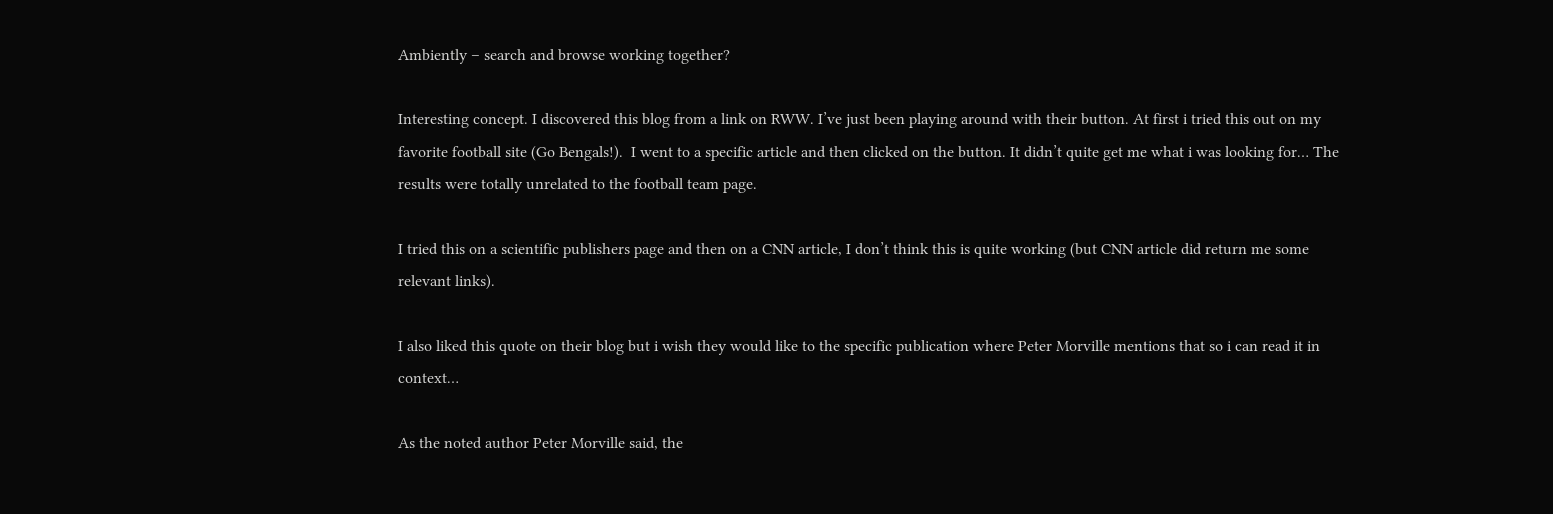Ambiently – search and browse working together?

Interesting concept. I discovered this blog from a link on RWW. I’ve just been playing around with their button. At first i tried this out on my favorite football site (Go Bengals!).  I went to a specific article and then clicked on the button. It didn’t quite get me what i was looking for… The results were totally unrelated to the football team page.

I tried this on a scientific publishers page and then on a CNN article, I don’t think this is quite working (but CNN article did return me some relevant links).

I also liked this quote on their blog but i wish they would like to the specific publication where Peter Morville mentions that so i can read it in context…

As the noted author Peter Morville said, the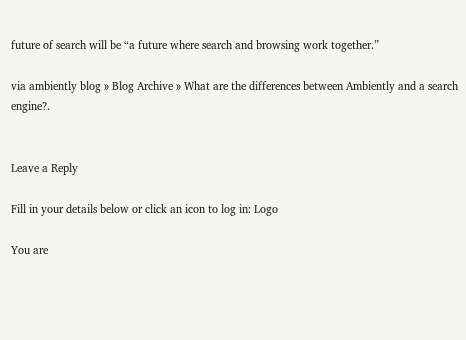future of search will be “a future where search and browsing work together.”

via ambiently blog » Blog Archive » What are the differences between Ambiently and a search engine?.


Leave a Reply

Fill in your details below or click an icon to log in: Logo

You are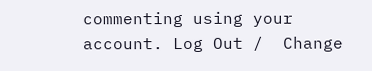commenting using your account. Log Out /  Change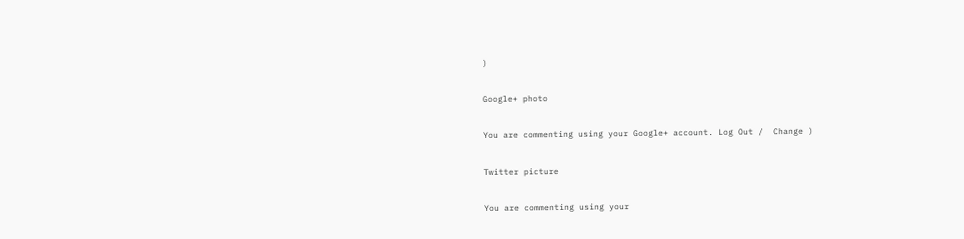)

Google+ photo

You are commenting using your Google+ account. Log Out /  Change )

Twitter picture

You are commenting using your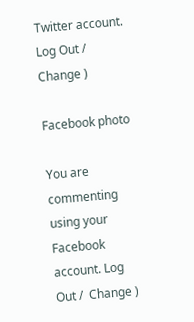Twitter account. Log Out /  Change )

Facebook photo

You are commenting using your Facebook account. Log Out /  Change )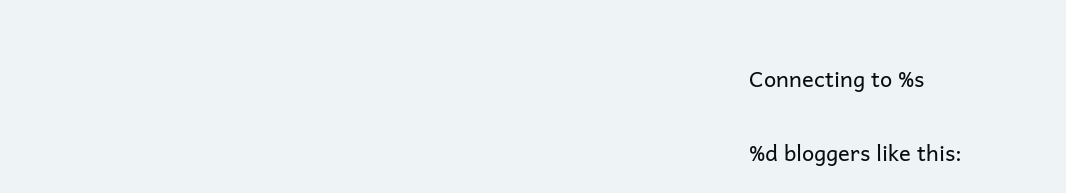Connecting to %s

%d bloggers like this: